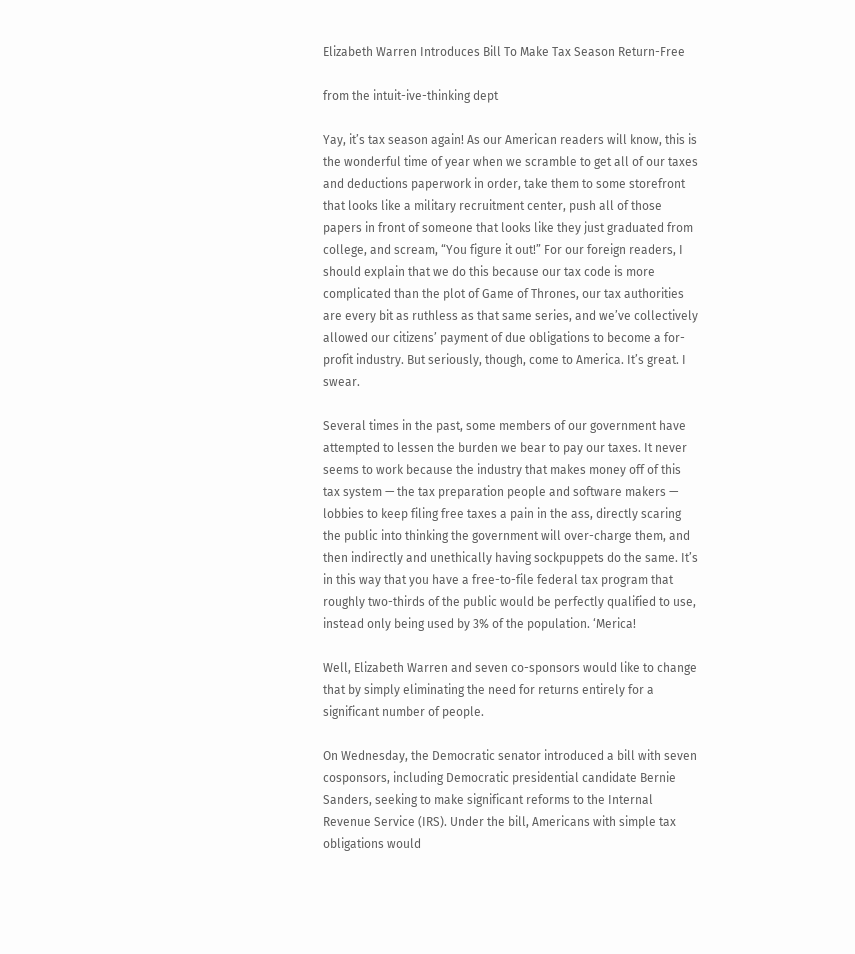Elizabeth Warren Introduces Bill To Make Tax Season Return-Free

from the intuit-ive-thinking dept

Yay, it’s tax season again! As our American readers will know, this is the wonderful time of year when we scramble to get all of our taxes and deductions paperwork in order, take them to some storefront that looks like a military recruitment center, push all of those papers in front of someone that looks like they just graduated from college, and scream, “You figure it out!” For our foreign readers, I should explain that we do this because our tax code is more complicated than the plot of Game of Thrones, our tax authorities are every bit as ruthless as that same series, and we’ve collectively allowed our citizens’ payment of due obligations to become a for-profit industry. But seriously, though, come to America. It’s great. I swear.

Several times in the past, some members of our government have attempted to lessen the burden we bear to pay our taxes. It never seems to work because the industry that makes money off of this tax system — the tax preparation people and software makers — lobbies to keep filing free taxes a pain in the ass, directly scaring the public into thinking the government will over-charge them, and then indirectly and unethically having sockpuppets do the same. It’s in this way that you have a free-to-file federal tax program that roughly two-thirds of the public would be perfectly qualified to use, instead only being used by 3% of the population. ‘Merica!

Well, Elizabeth Warren and seven co-sponsors would like to change that by simply eliminating the need for returns entirely for a significant number of people.

On Wednesday, the Democratic senator introduced a bill with seven cosponsors, including Democratic presidential candidate Bernie Sanders, seeking to make significant reforms to the Internal Revenue Service (IRS). Under the bill, Americans with simple tax obligations would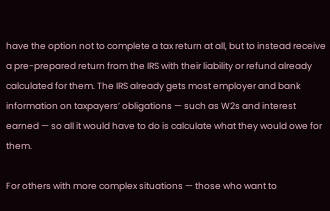have the option not to complete a tax return at all, but to instead receive a pre-prepared return from the IRS with their liability or refund already calculated for them. The IRS already gets most employer and bank information on taxpayers’ obligations — such as W2s and interest earned — so all it would have to do is calculate what they would owe for them.

For others with more complex situations — those who want to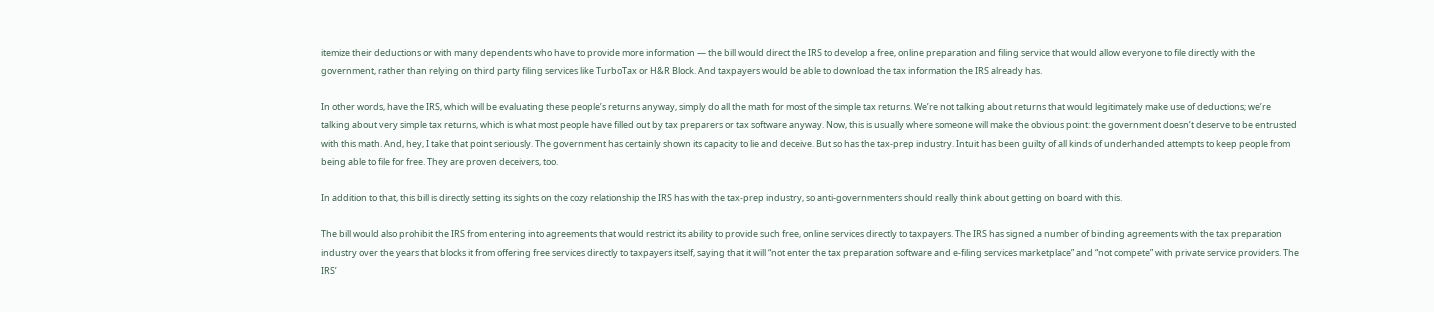itemize their deductions or with many dependents who have to provide more information — the bill would direct the IRS to develop a free, online preparation and filing service that would allow everyone to file directly with the government, rather than relying on third party filing services like TurboTax or H&R Block. And taxpayers would be able to download the tax information the IRS already has.

In other words, have the IRS, which will be evaluating these people’s returns anyway, simply do all the math for most of the simple tax returns. We’re not talking about returns that would legitimately make use of deductions; we’re talking about very simple tax returns, which is what most people have filled out by tax preparers or tax software anyway. Now, this is usually where someone will make the obvious point: the government doesn’t deserve to be entrusted with this math. And, hey, I take that point seriously. The government has certainly shown its capacity to lie and deceive. But so has the tax-prep industry. Intuit has been guilty of all kinds of underhanded attempts to keep people from being able to file for free. They are proven deceivers, too.

In addition to that, this bill is directly setting its sights on the cozy relationship the IRS has with the tax-prep industry, so anti-governmenters should really think about getting on board with this.

The bill would also prohibit the IRS from entering into agreements that would restrict its ability to provide such free, online services directly to taxpayers. The IRS has signed a number of binding agreements with the tax preparation industry over the years that blocks it from offering free services directly to taxpayers itself, saying that it will “not enter the tax preparation software and e-filing services marketplace” and “not compete” with private service providers. The IRS’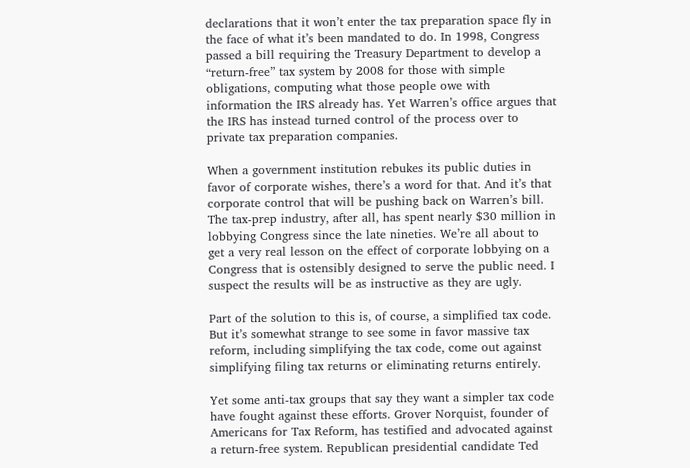declarations that it won’t enter the tax preparation space fly in the face of what it’s been mandated to do. In 1998, Congress passed a bill requiring the Treasury Department to develop a “return-free” tax system by 2008 for those with simple obligations, computing what those people owe with information the IRS already has. Yet Warren’s office argues that the IRS has instead turned control of the process over to private tax preparation companies.

When a government institution rebukes its public duties in favor of corporate wishes, there’s a word for that. And it’s that corporate control that will be pushing back on Warren’s bill. The tax-prep industry, after all, has spent nearly $30 million in lobbying Congress since the late nineties. We’re all about to get a very real lesson on the effect of corporate lobbying on a Congress that is ostensibly designed to serve the public need. I suspect the results will be as instructive as they are ugly.

Part of the solution to this is, of course, a simplified tax code. But it’s somewhat strange to see some in favor massive tax reform, including simplifying the tax code, come out against simplifying filing tax returns or eliminating returns entirely.

Yet some anti-tax groups that say they want a simpler tax code have fought against these efforts. Grover Norquist, founder of Americans for Tax Reform, has testified and advocated against a return-free system. Republican presidential candidate Ted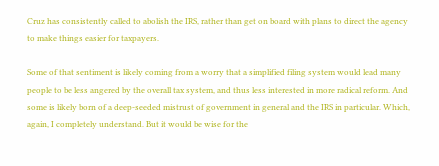Cruz has consistently called to abolish the IRS, rather than get on board with plans to direct the agency to make things easier for taxpayers.

Some of that sentiment is likely coming from a worry that a simplified filing system would lead many people to be less angered by the overall tax system, and thus less interested in more radical reform. And some is likely born of a deep-seeded mistrust of government in general and the IRS in particular. Which, again, I completely understand. But it would be wise for the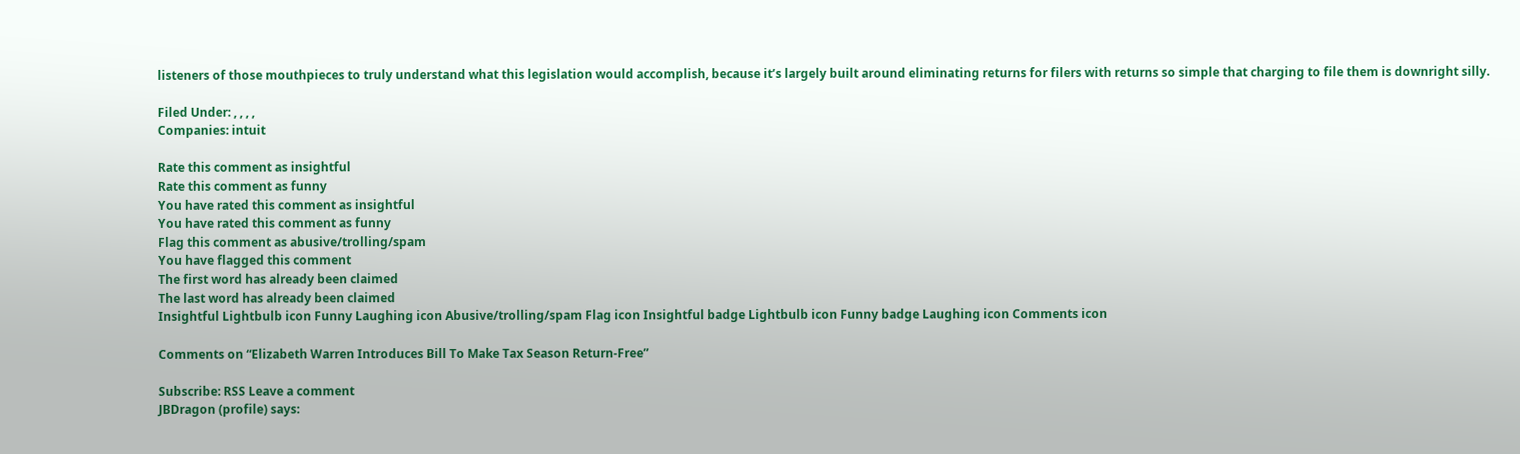listeners of those mouthpieces to truly understand what this legislation would accomplish, because it’s largely built around eliminating returns for filers with returns so simple that charging to file them is downright silly.

Filed Under: , , , ,
Companies: intuit

Rate this comment as insightful
Rate this comment as funny
You have rated this comment as insightful
You have rated this comment as funny
Flag this comment as abusive/trolling/spam
You have flagged this comment
The first word has already been claimed
The last word has already been claimed
Insightful Lightbulb icon Funny Laughing icon Abusive/trolling/spam Flag icon Insightful badge Lightbulb icon Funny badge Laughing icon Comments icon

Comments on “Elizabeth Warren Introduces Bill To Make Tax Season Return-Free”

Subscribe: RSS Leave a comment
JBDragon (profile) says: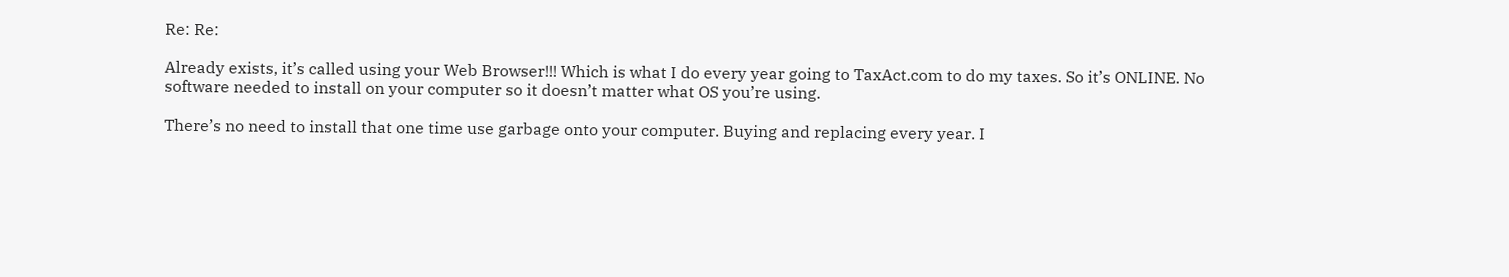Re: Re:

Already exists, it’s called using your Web Browser!!! Which is what I do every year going to TaxAct.com to do my taxes. So it’s ONLINE. No software needed to install on your computer so it doesn’t matter what OS you’re using.

There’s no need to install that one time use garbage onto your computer. Buying and replacing every year. I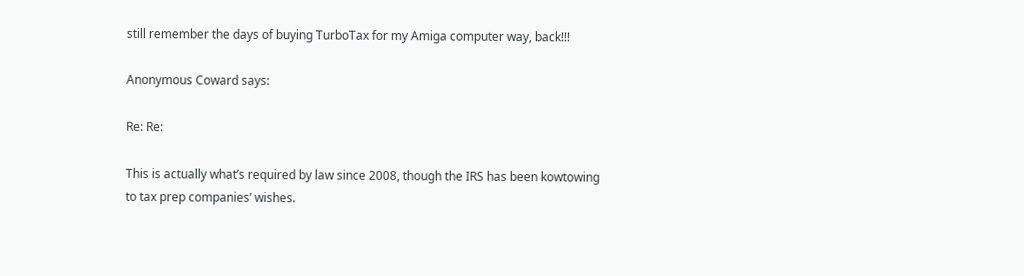still remember the days of buying TurboTax for my Amiga computer way, back!!!

Anonymous Coward says:

Re: Re:

This is actually what’s required by law since 2008, though the IRS has been kowtowing to tax prep companies’ wishes.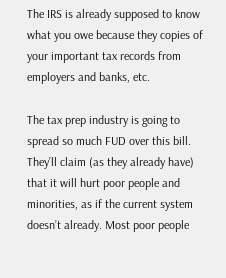The IRS is already supposed to know what you owe because they copies of your important tax records from employers and banks, etc.

The tax prep industry is going to spread so much FUD over this bill. They’ll claim (as they already have) that it will hurt poor people and minorities, as if the current system doesn’t already. Most poor people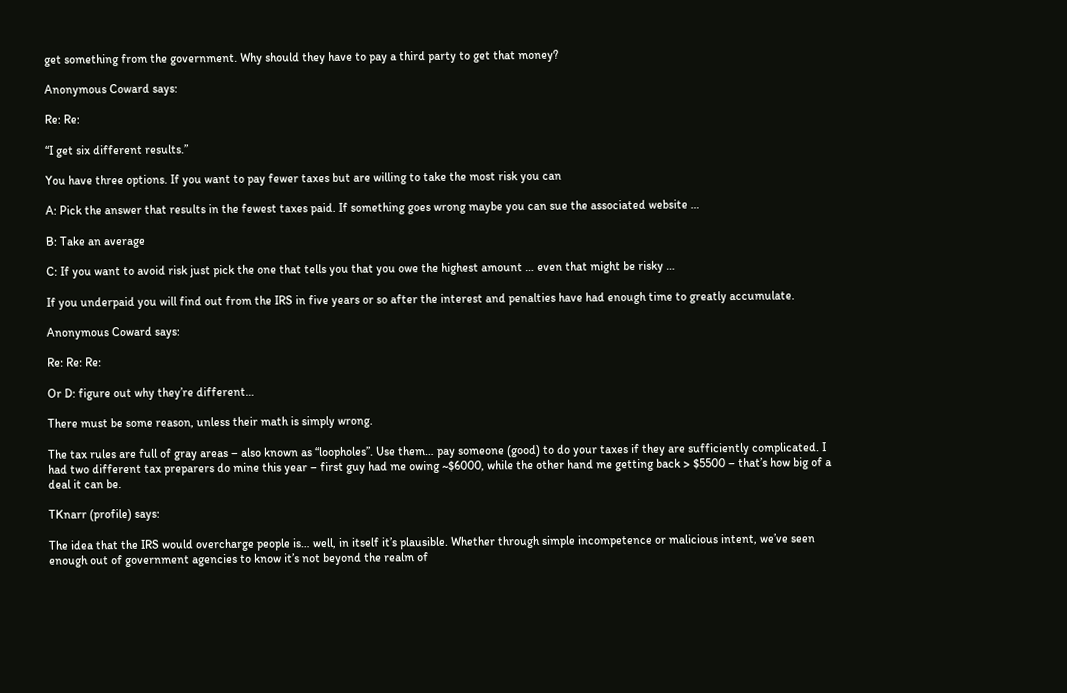get something from the government. Why should they have to pay a third party to get that money?

Anonymous Coward says:

Re: Re:

“I get six different results.”

You have three options. If you want to pay fewer taxes but are willing to take the most risk you can

A: Pick the answer that results in the fewest taxes paid. If something goes wrong maybe you can sue the associated website …

B: Take an average

C: If you want to avoid risk just pick the one that tells you that you owe the highest amount … even that might be risky …

If you underpaid you will find out from the IRS in five years or so after the interest and penalties have had enough time to greatly accumulate.

Anonymous Coward says:

Re: Re: Re:

Or D: figure out why they’re different…

There must be some reason, unless their math is simply wrong.

The tax rules are full of gray areas – also known as “loopholes”. Use them… pay someone (good) to do your taxes if they are sufficiently complicated. I had two different tax preparers do mine this year – first guy had me owing ~$6000, while the other hand me getting back > $5500 – that’s how big of a deal it can be.

TKnarr (profile) says:

The idea that the IRS would overcharge people is… well, in itself it’s plausible. Whether through simple incompetence or malicious intent, we’ve seen enough out of government agencies to know it’s not beyond the realm of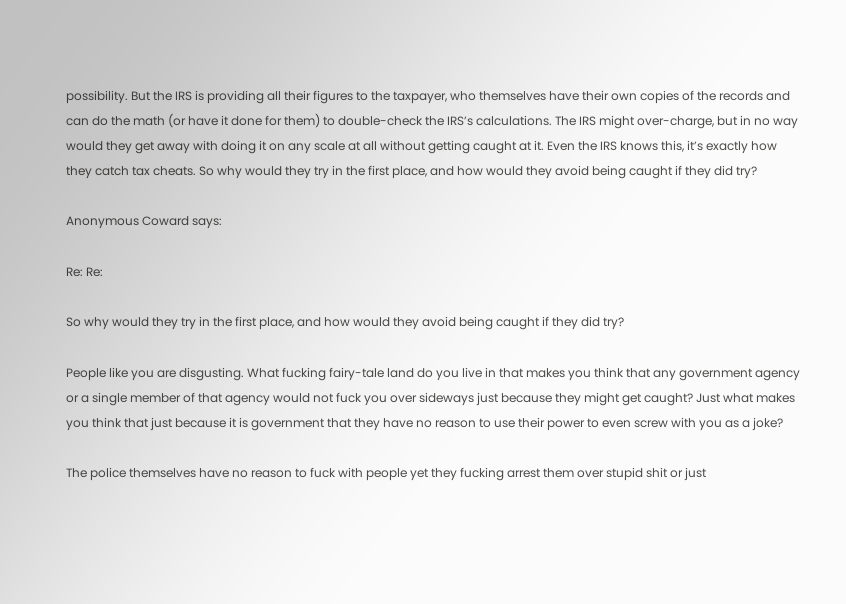possibility. But the IRS is providing all their figures to the taxpayer, who themselves have their own copies of the records and can do the math (or have it done for them) to double-check the IRS’s calculations. The IRS might over-charge, but in no way would they get away with doing it on any scale at all without getting caught at it. Even the IRS knows this, it’s exactly how they catch tax cheats. So why would they try in the first place, and how would they avoid being caught if they did try?

Anonymous Coward says:

Re: Re:

So why would they try in the first place, and how would they avoid being caught if they did try?

People like you are disgusting. What fucking fairy-tale land do you live in that makes you think that any government agency or a single member of that agency would not fuck you over sideways just because they might get caught? Just what makes you think that just because it is government that they have no reason to use their power to even screw with you as a joke?

The police themselves have no reason to fuck with people yet they fucking arrest them over stupid shit or just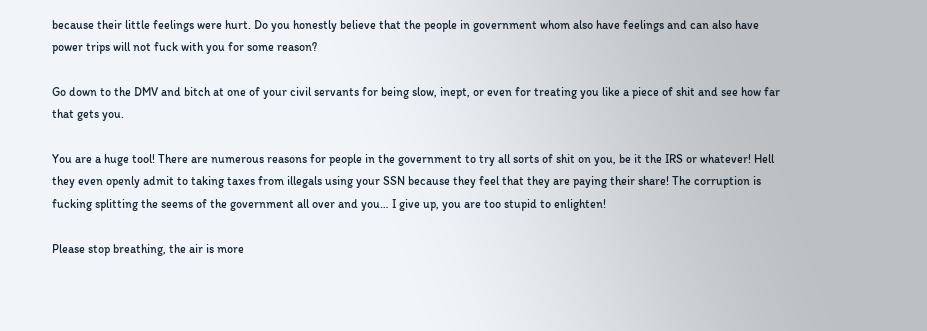because their little feelings were hurt. Do you honestly believe that the people in government whom also have feelings and can also have power trips will not fuck with you for some reason?

Go down to the DMV and bitch at one of your civil servants for being slow, inept, or even for treating you like a piece of shit and see how far that gets you.

You are a huge tool! There are numerous reasons for people in the government to try all sorts of shit on you, be it the IRS or whatever! Hell they even openly admit to taking taxes from illegals using your SSN because they feel that they are paying their share! The corruption is fucking splitting the seems of the government all over and you… I give up, you are too stupid to enlighten!

Please stop breathing, the air is more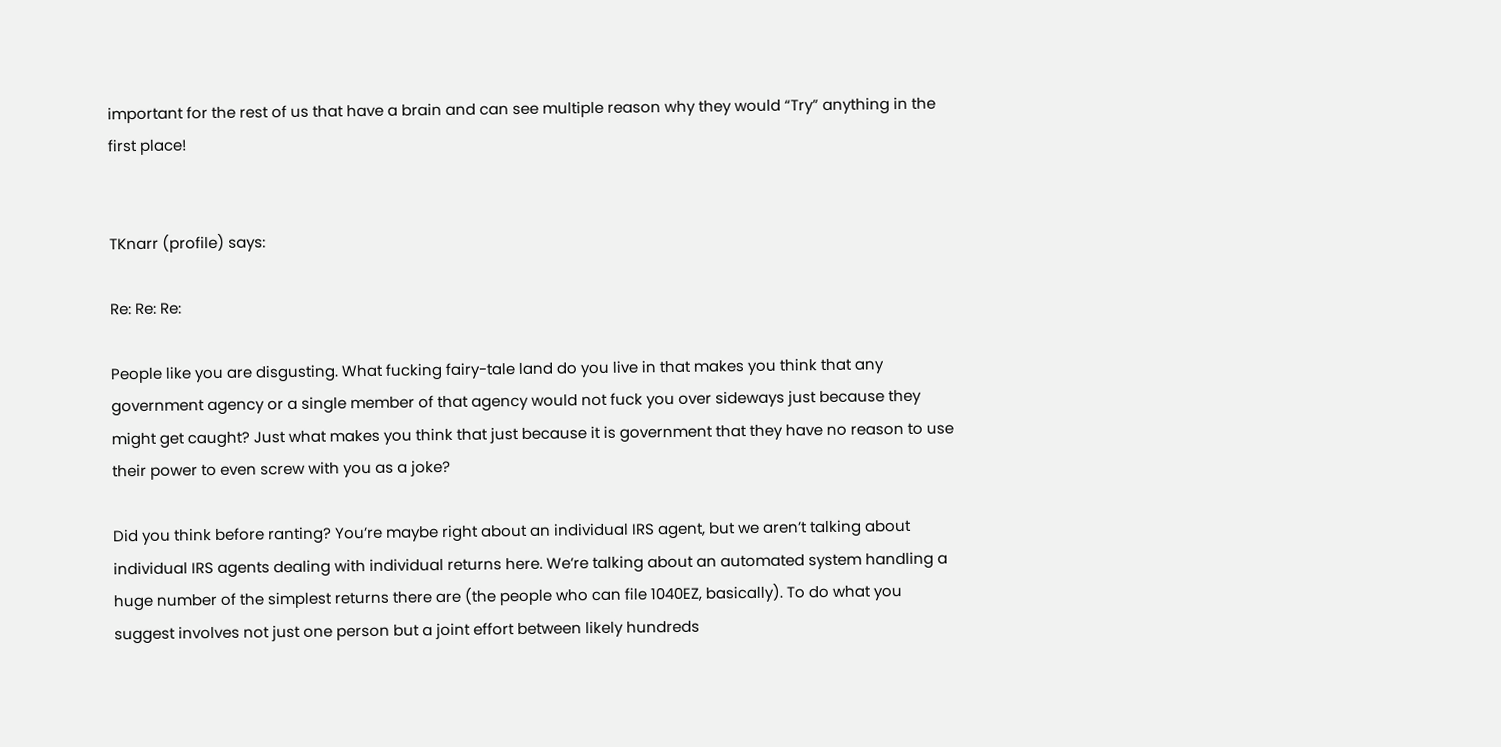important for the rest of us that have a brain and can see multiple reason why they would “Try” anything in the first place!


TKnarr (profile) says:

Re: Re: Re:

People like you are disgusting. What fucking fairy-tale land do you live in that makes you think that any government agency or a single member of that agency would not fuck you over sideways just because they might get caught? Just what makes you think that just because it is government that they have no reason to use their power to even screw with you as a joke?

Did you think before ranting? You’re maybe right about an individual IRS agent, but we aren’t talking about individual IRS agents dealing with individual returns here. We’re talking about an automated system handling a huge number of the simplest returns there are (the people who can file 1040EZ, basically). To do what you suggest involves not just one person but a joint effort between likely hundreds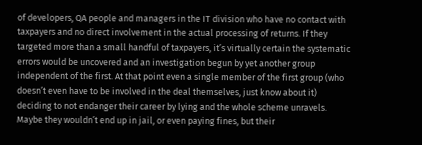of developers, QA people and managers in the IT division who have no contact with taxpayers and no direct involvement in the actual processing of returns. If they targeted more than a small handful of taxpayers, it’s virtually certain the systematic errors would be uncovered and an investigation begun by yet another group independent of the first. At that point even a single member of the first group (who doesn’t even have to be involved in the deal themselves, just know about it) deciding to not endanger their career by lying and the whole scheme unravels. Maybe they wouldn’t end up in jail, or even paying fines, but their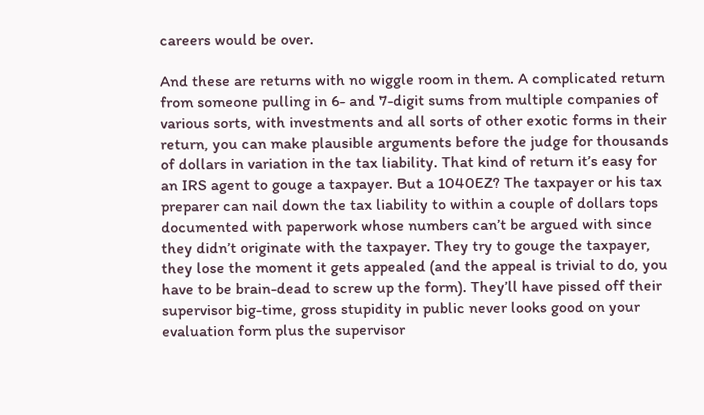careers would be over.

And these are returns with no wiggle room in them. A complicated return from someone pulling in 6- and 7-digit sums from multiple companies of various sorts, with investments and all sorts of other exotic forms in their return, you can make plausible arguments before the judge for thousands of dollars in variation in the tax liability. That kind of return it’s easy for an IRS agent to gouge a taxpayer. But a 1040EZ? The taxpayer or his tax preparer can nail down the tax liability to within a couple of dollars tops documented with paperwork whose numbers can’t be argued with since they didn’t originate with the taxpayer. They try to gouge the taxpayer, they lose the moment it gets appealed (and the appeal is trivial to do, you have to be brain-dead to screw up the form). They’ll have pissed off their supervisor big-time, gross stupidity in public never looks good on your evaluation form plus the supervisor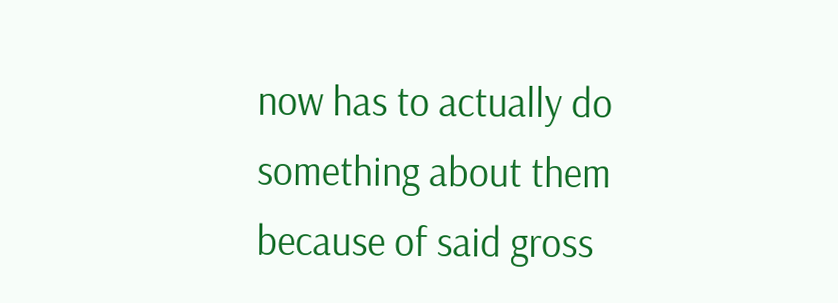now has to actually do something about them because of said gross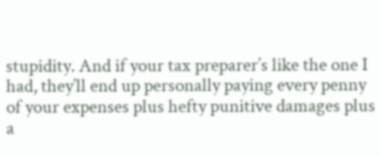stupidity. And if your tax preparer’s like the one I had, they’ll end up personally paying every penny of your expenses plus hefty punitive damages plus a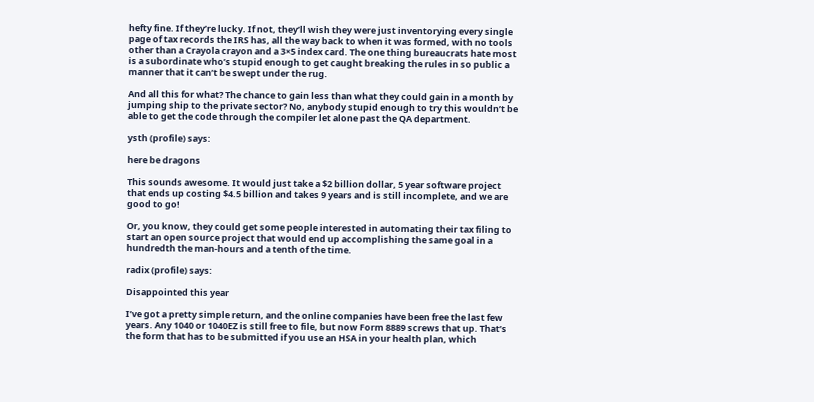hefty fine. If they’re lucky. If not, they’ll wish they were just inventorying every single page of tax records the IRS has, all the way back to when it was formed, with no tools other than a Crayola crayon and a 3×5 index card. The one thing bureaucrats hate most is a subordinate who’s stupid enough to get caught breaking the rules in so public a manner that it can’t be swept under the rug.

And all this for what? The chance to gain less than what they could gain in a month by jumping ship to the private sector? No, anybody stupid enough to try this wouldn’t be able to get the code through the compiler let alone past the QA department.

ysth (profile) says:

here be dragons

This sounds awesome. It would just take a $2 billion dollar, 5 year software project that ends up costing $4.5 billion and takes 9 years and is still incomplete, and we are good to go!

Or, you know, they could get some people interested in automating their tax filing to start an open source project that would end up accomplishing the same goal in a hundredth the man-hours and a tenth of the time.

radix (profile) says:

Disappointed this year

I’ve got a pretty simple return, and the online companies have been free the last few years. Any 1040 or 1040EZ is still free to file, but now Form 8889 screws that up. That’s the form that has to be submitted if you use an HSA in your health plan, which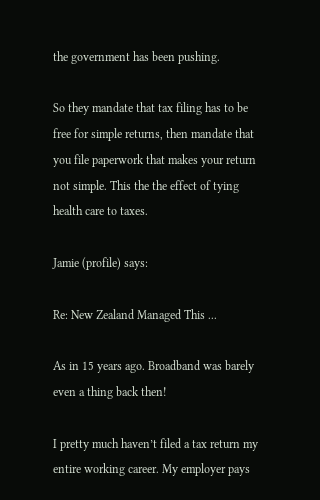the government has been pushing.

So they mandate that tax filing has to be free for simple returns, then mandate that you file paperwork that makes your return not simple. This the the effect of tying health care to taxes.

Jamie (profile) says:

Re: New Zealand Managed This ...

As in 15 years ago. Broadband was barely even a thing back then!

I pretty much haven’t filed a tax return my entire working career. My employer pays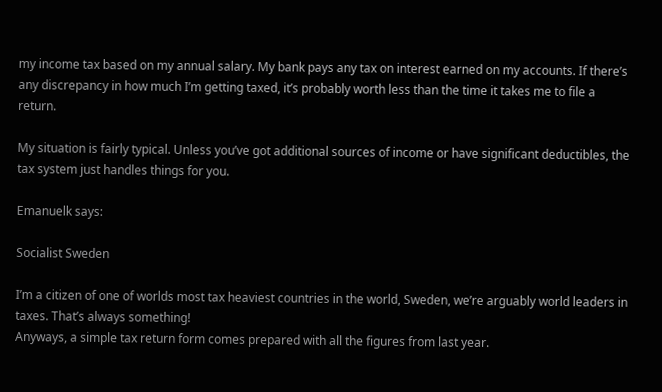my income tax based on my annual salary. My bank pays any tax on interest earned on my accounts. If there’s any discrepancy in how much I’m getting taxed, it’s probably worth less than the time it takes me to file a return.

My situation is fairly typical. Unless you’ve got additional sources of income or have significant deductibles, the tax system just handles things for you.

Emanuelk says:

Socialist Sweden

I’m a citizen of one of worlds most tax heaviest countries in the world, Sweden, we’re arguably world leaders in taxes. That’s always something!
Anyways, a simple tax return form comes prepared with all the figures from last year.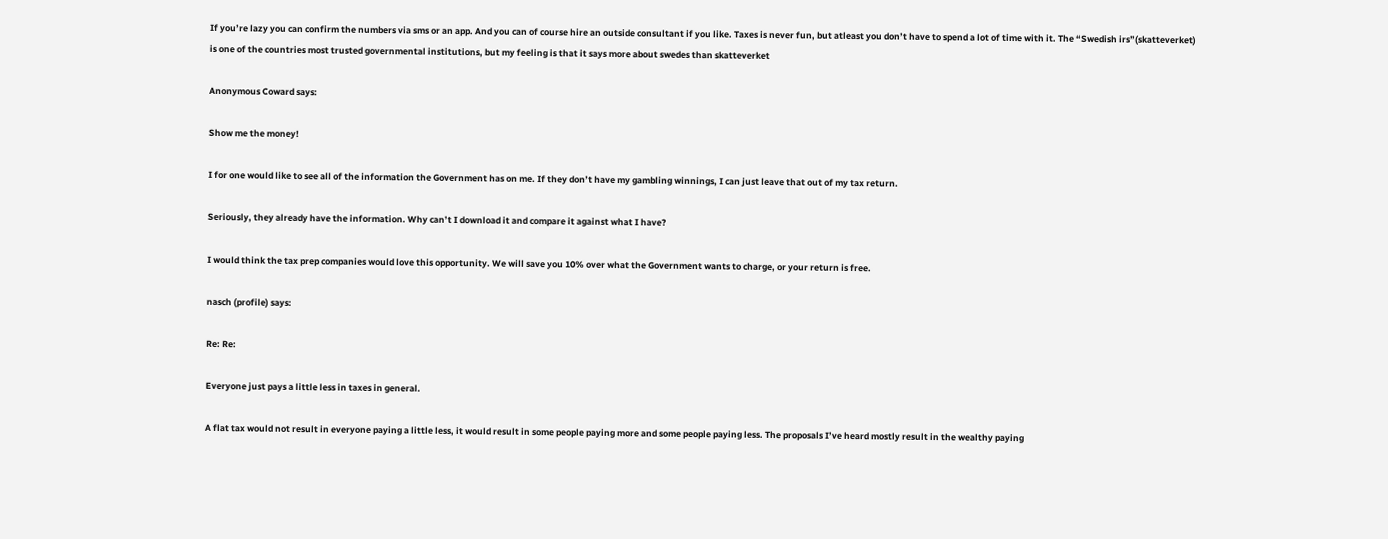If you’re lazy you can confirm the numbers via sms or an app. And you can of course hire an outside consultant if you like. Taxes is never fun, but atleast you don’t have to spend a lot of time with it. The “Swedish irs”(skatteverket) is one of the countries most trusted governmental institutions, but my feeling is that it says more about swedes than skatteverket

Anonymous Coward says:

Show me the money!

I for one would like to see all of the information the Government has on me. If they don’t have my gambling winnings, I can just leave that out of my tax return.

Seriously, they already have the information. Why can’t I download it and compare it against what I have?

I would think the tax prep companies would love this opportunity. We will save you 10% over what the Government wants to charge, or your return is free.

nasch (profile) says:

Re: Re:

Everyone just pays a little less in taxes in general.

A flat tax would not result in everyone paying a little less, it would result in some people paying more and some people paying less. The proposals I’ve heard mostly result in the wealthy paying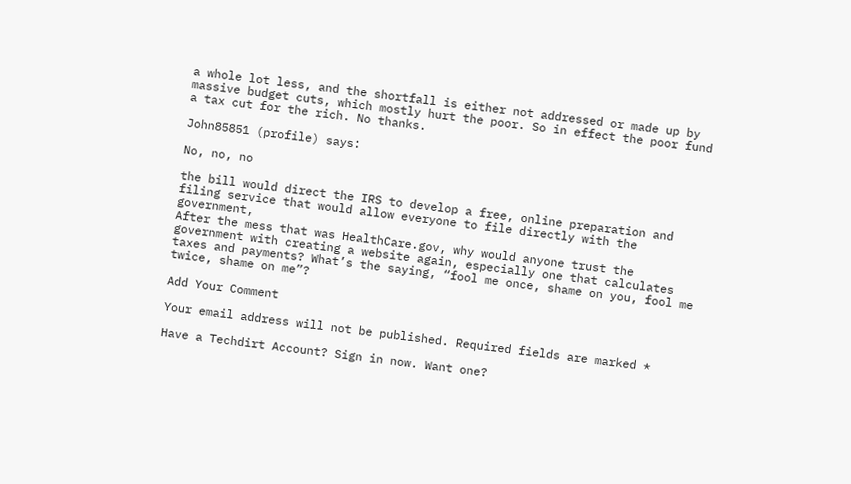a whole lot less, and the shortfall is either not addressed or made up by massive budget cuts, which mostly hurt the poor. So in effect the poor fund a tax cut for the rich. No thanks.

John85851 (profile) says:

No, no, no

the bill would direct the IRS to develop a free, online preparation and filing service that would allow everyone to file directly with the government,
After the mess that was HealthCare.gov, why would anyone trust the government with creating a website again, especially one that calculates taxes and payments? What’s the saying, “fool me once, shame on you, fool me twice, shame on me”?

Add Your Comment

Your email address will not be published. Required fields are marked *

Have a Techdirt Account? Sign in now. Want one?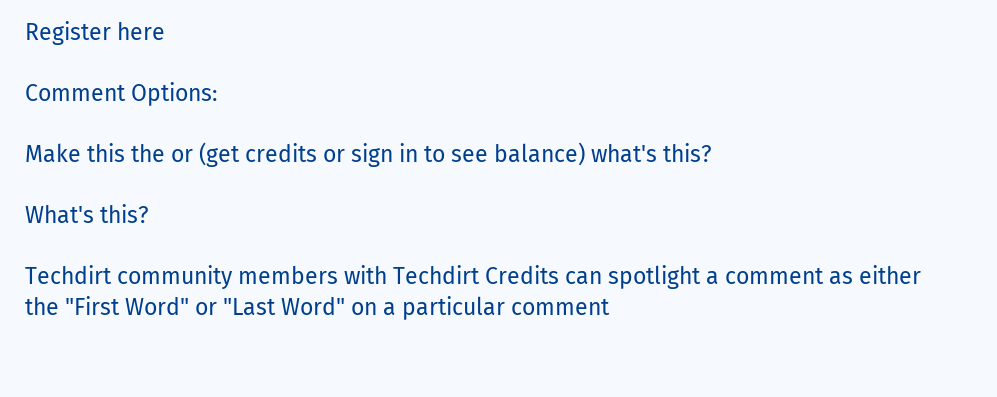Register here

Comment Options:

Make this the or (get credits or sign in to see balance) what's this?

What's this?

Techdirt community members with Techdirt Credits can spotlight a comment as either the "First Word" or "Last Word" on a particular comment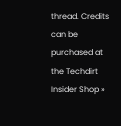thread. Credits can be purchased at the Techdirt Insider Shop »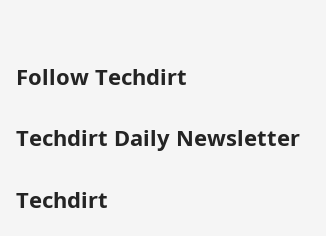Follow Techdirt

Techdirt Daily Newsletter

Techdirt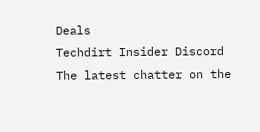Deals
Techdirt Insider Discord
The latest chatter on the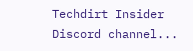Techdirt Insider Discord channel...